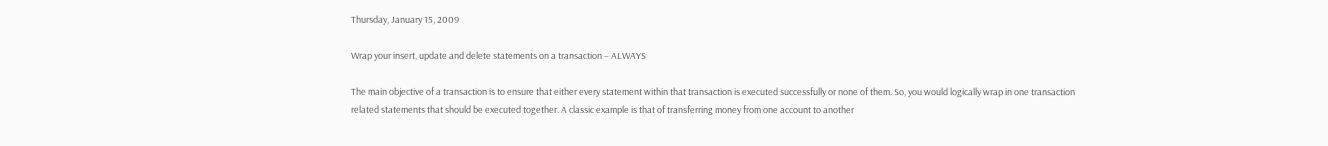Thursday, January 15, 2009

Wrap your insert, update and delete statements on a transaction – ALWAYS

The main objective of a transaction is to ensure that either every statement within that transaction is executed successfully or none of them. So, you would logically wrap in one transaction related statements that should be executed together. A classic example is that of transferring money from one account to another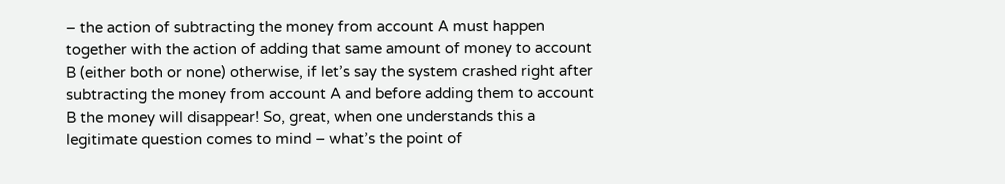– the action of subtracting the money from account A must happen together with the action of adding that same amount of money to account B (either both or none) otherwise, if let’s say the system crashed right after subtracting the money from account A and before adding them to account B the money will disappear! So, great, when one understands this a legitimate question comes to mind – what’s the point of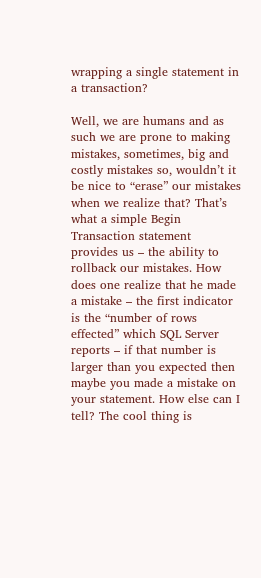wrapping a single statement in a transaction?

Well, we are humans and as such we are prone to making mistakes, sometimes, big and costly mistakes so, wouldn’t it be nice to “erase” our mistakes when we realize that? That’s what a simple Begin Transaction statement provides us – the ability to rollback our mistakes. How does one realize that he made a mistake – the first indicator is the “number of rows effected” which SQL Server reports – if that number is larger than you expected then maybe you made a mistake on your statement. How else can I tell? The cool thing is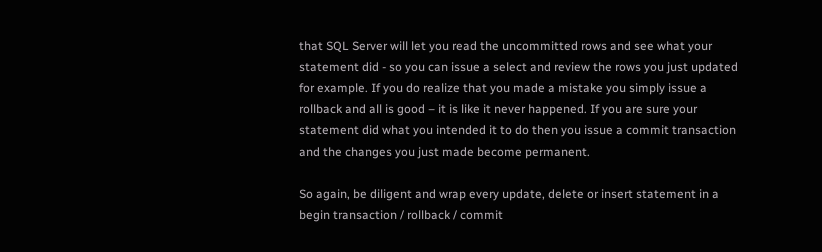that SQL Server will let you read the uncommitted rows and see what your statement did - so you can issue a select and review the rows you just updated for example. If you do realize that you made a mistake you simply issue a rollback and all is good – it is like it never happened. If you are sure your statement did what you intended it to do then you issue a commit transaction and the changes you just made become permanent.

So again, be diligent and wrap every update, delete or insert statement in a begin transaction / rollback / commit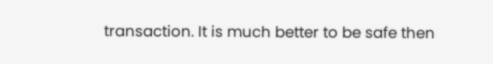transaction. It is much better to be safe then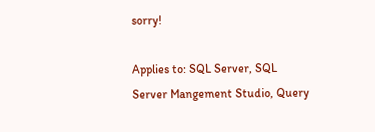sorry!

Applies to: SQL Server, SQL Server Mangement Studio, Query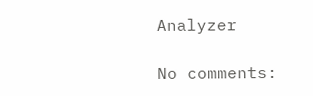Analyzer

No comments: